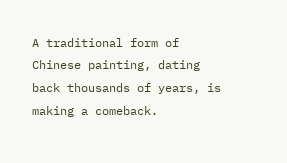A traditional form of Chinese painting, dating back thousands of years, is making a comeback.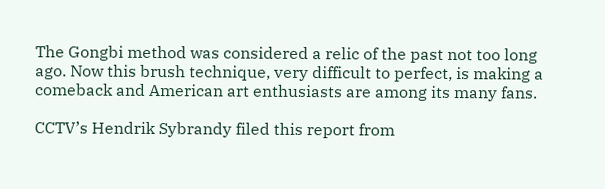The Gongbi method was considered a relic of the past not too long ago. Now this brush technique, very difficult to perfect, is making a comeback and American art enthusiasts are among its many fans.

CCTV’s Hendrik Sybrandy filed this report from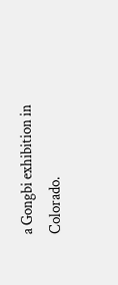a Gongbi exhibition in Colorado.